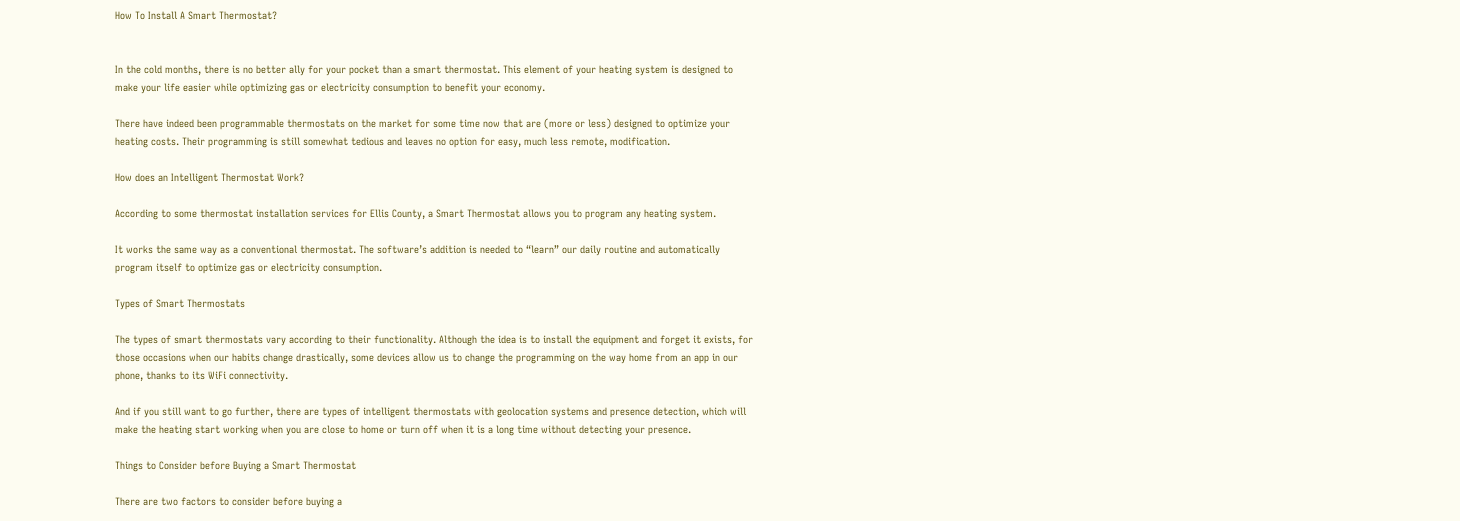How To Install A Smart Thermostat?


In the cold months, there is no better ally for your pocket than a smart thermostat. This element of your heating system is designed to make your life easier while optimizing gas or electricity consumption to benefit your economy.

There have indeed been programmable thermostats on the market for some time now that are (more or less) designed to optimize your heating costs. Their programming is still somewhat tedious and leaves no option for easy, much less remote, modification.

How does an Intelligent Thermostat Work?

According to some thermostat installation services for Ellis County, a Smart Thermostat allows you to program any heating system.

It works the same way as a conventional thermostat. The software’s addition is needed to “learn” our daily routine and automatically program itself to optimize gas or electricity consumption.

Types of Smart Thermostats

The types of smart thermostats vary according to their functionality. Although the idea is to install the equipment and forget it exists, for those occasions when our habits change drastically, some devices allow us to change the programming on the way home from an app in our phone, thanks to its WiFi connectivity.

And if you still want to go further, there are types of intelligent thermostats with geolocation systems and presence detection, which will make the heating start working when you are close to home or turn off when it is a long time without detecting your presence.

Things to Consider before Buying a Smart Thermostat

There are two factors to consider before buying a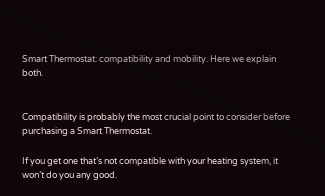Smart Thermostat: compatibility and mobility. Here we explain both.


Compatibility is probably the most crucial point to consider before purchasing a Smart Thermostat.

If you get one that’s not compatible with your heating system, it won’t do you any good.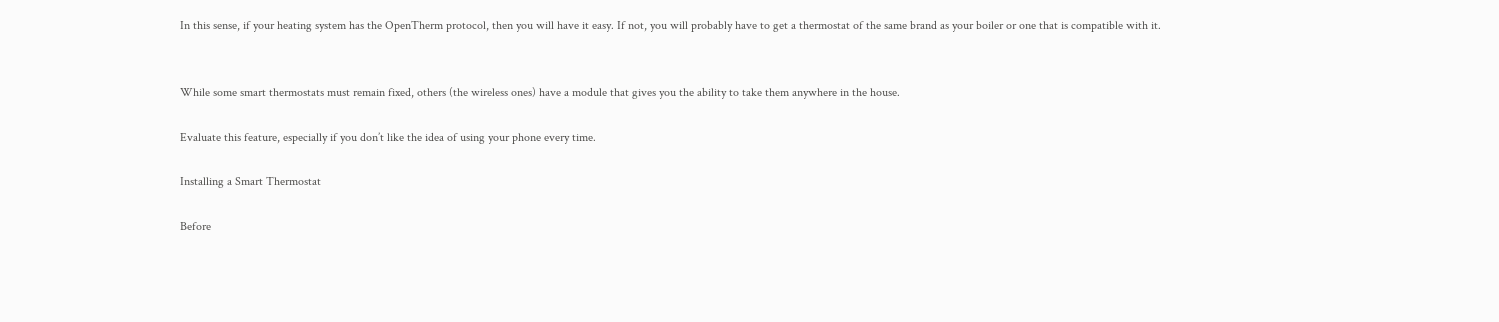In this sense, if your heating system has the OpenTherm protocol, then you will have it easy. If not, you will probably have to get a thermostat of the same brand as your boiler or one that is compatible with it.


While some smart thermostats must remain fixed, others (the wireless ones) have a module that gives you the ability to take them anywhere in the house.

Evaluate this feature, especially if you don’t like the idea of using your phone every time.

Installing a Smart Thermostat

Before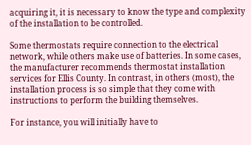acquiring it, it is necessary to know the type and complexity of the installation to be controlled.

Some thermostats require connection to the electrical network, while others make use of batteries. In some cases, the manufacturer recommends thermostat installation services for Ellis County. In contrast, in others (most), the installation process is so simple that they come with instructions to perform the building themselves.

For instance, you will initially have to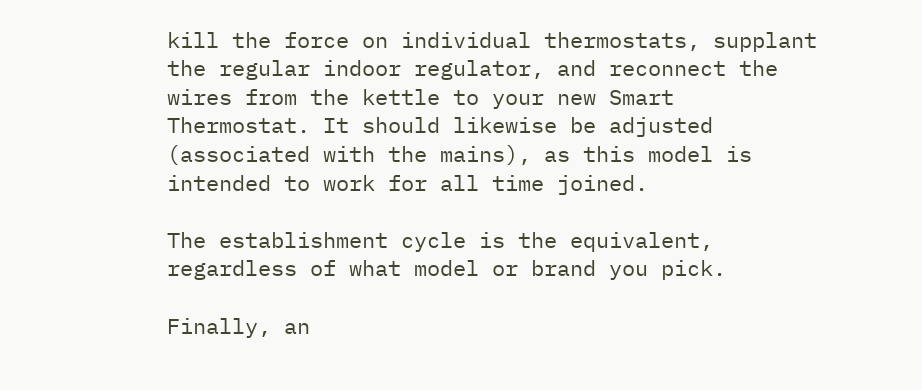kill the force on individual thermostats, supplant the regular indoor regulator, and reconnect the wires from the kettle to your new Smart Thermostat. It should likewise be adjusted (associated with the mains), as this model is intended to work for all time joined.

The establishment cycle is the equivalent, regardless of what model or brand you pick.

Finally, an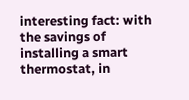interesting fact: with the savings of installing a smart thermostat, in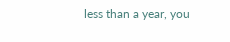less than a year, you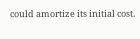could amortize its initial cost.